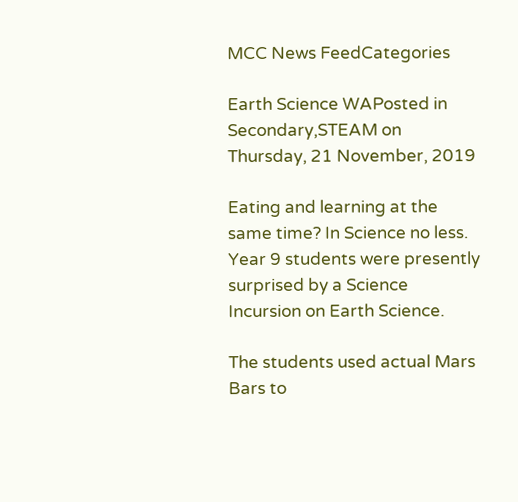MCC News FeedCategories

Earth Science WAPosted in Secondary,STEAM on Thursday, 21 November, 2019

Eating and learning at the same time? In Science no less. Year 9 students were presently surprised by a Science Incursion on Earth Science.

The students used actual Mars Bars to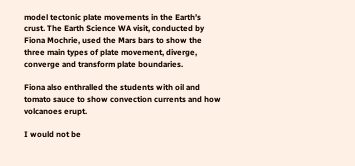model tectonic plate movements in the Earth’s crust. The Earth Science WA visit, conducted by Fiona Mochrie, used the Mars bars to show the three main types of plate movement, diverge, converge and transform plate boundaries.

Fiona also enthralled the students with oil and tomato sauce to show convection currents and how volcanoes erupt.

I would not be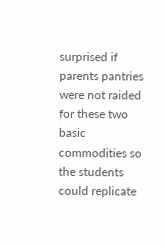surprised if parents pantries were not raided for these two basic commodities so the students could replicate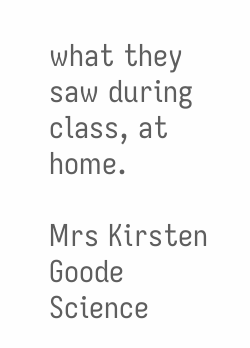what they saw during class, at home.

Mrs Kirsten Goode
Science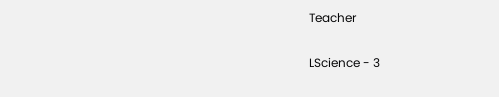Teacher

LScience - 3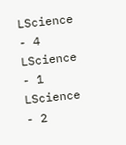LScience - 4
LScience - 1
LScience - 2